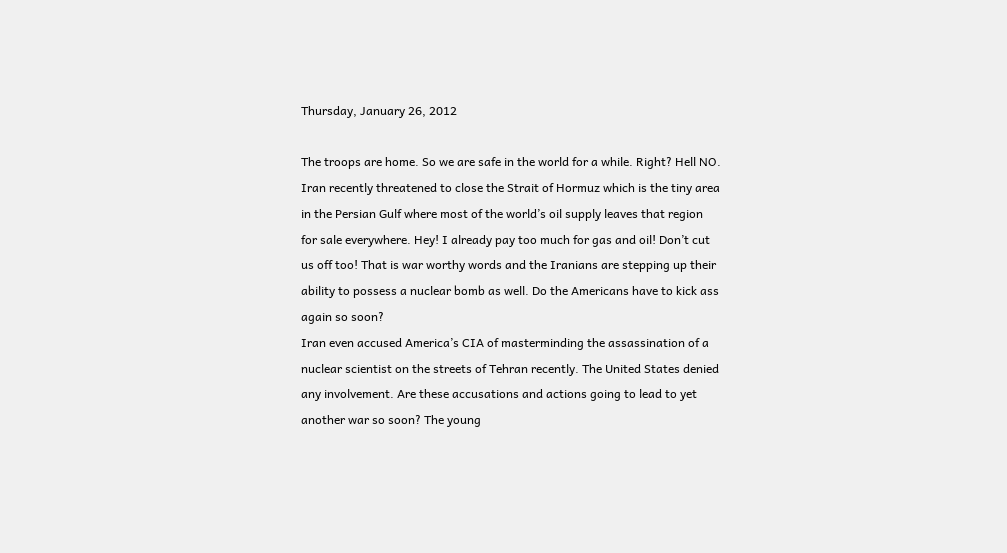Thursday, January 26, 2012

The troops are home. So we are safe in the world for a while. Right? Hell NO. Iran recently threatened to close the Strait of Hormuz which is the tiny area in the Persian Gulf where most of the world’s oil supply leaves that region for sale everywhere. Hey! I already pay too much for gas and oil! Don’t cut us off too! That is war worthy words and the Iranians are stepping up their ability to possess a nuclear bomb as well. Do the Americans have to kick ass again so soon?
Iran even accused America’s CIA of masterminding the assassination of a nuclear scientist on the streets of Tehran recently. The United States denied any involvement. Are these accusations and actions going to lead to yet another war so soon? The young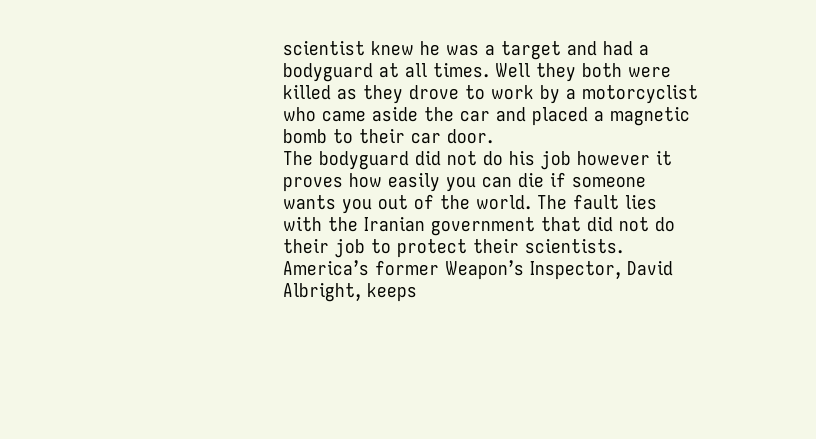scientist knew he was a target and had a bodyguard at all times. Well they both were killed as they drove to work by a motorcyclist who came aside the car and placed a magnetic bomb to their car door.
The bodyguard did not do his job however it proves how easily you can die if someone wants you out of the world. The fault lies with the Iranian government that did not do their job to protect their scientists. America’s former Weapon’s Inspector, David Albright, keeps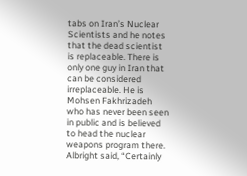tabs on Iran’s Nuclear Scientists and he notes that the dead scientist is replaceable. There is only one guy in Iran that can be considered irreplaceable. He is Mohsen Fakhrizadeh who has never been seen in public and is believed to head the nuclear weapons program there.
Albright said, “Certainly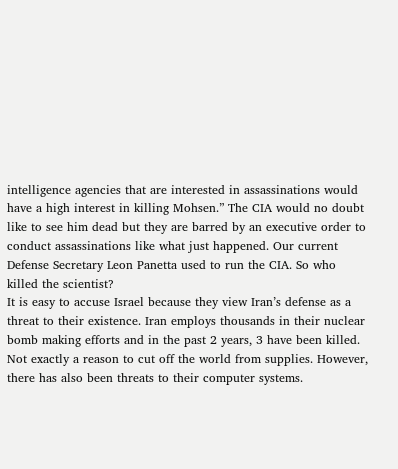intelligence agencies that are interested in assassinations would have a high interest in killing Mohsen.” The CIA would no doubt like to see him dead but they are barred by an executive order to conduct assassinations like what just happened. Our current Defense Secretary Leon Panetta used to run the CIA. So who killed the scientist?
It is easy to accuse Israel because they view Iran’s defense as a threat to their existence. Iran employs thousands in their nuclear bomb making efforts and in the past 2 years, 3 have been killed. Not exactly a reason to cut off the world from supplies. However, there has also been threats to their computer systems.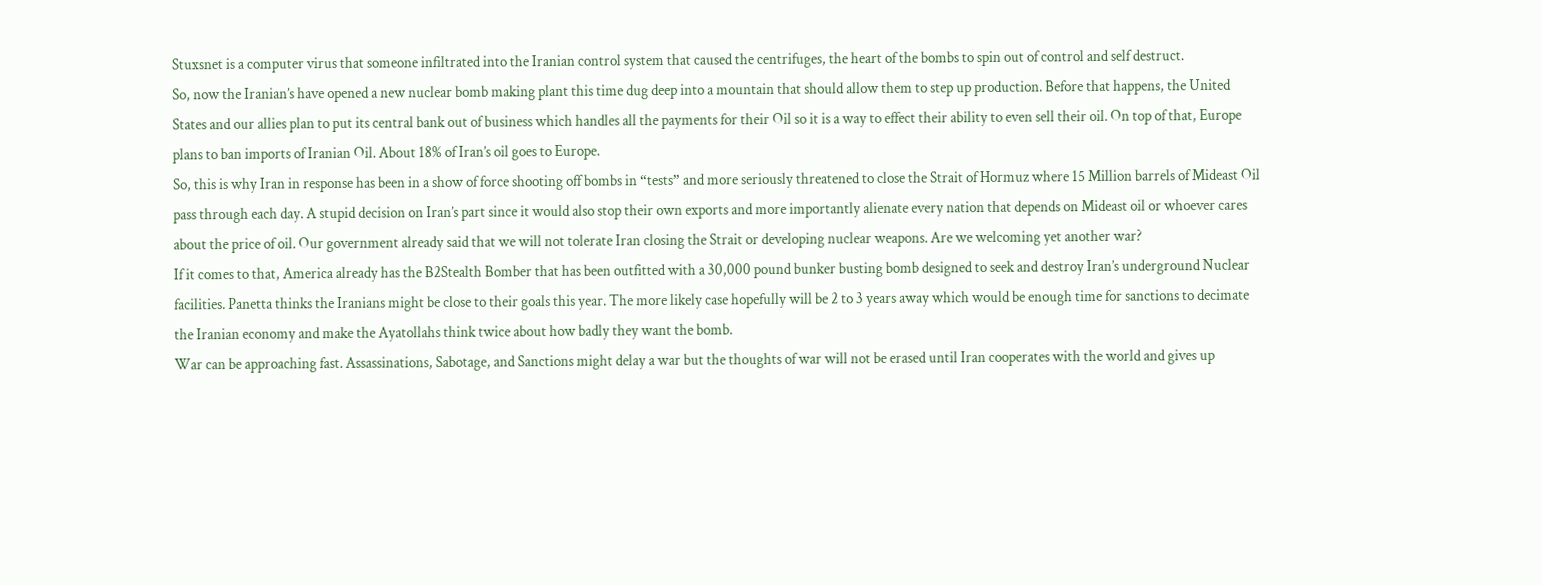Stuxsnet is a computer virus that someone infiltrated into the Iranian control system that caused the centrifuges, the heart of the bombs to spin out of control and self destruct.
So, now the Iranian’s have opened a new nuclear bomb making plant this time dug deep into a mountain that should allow them to step up production. Before that happens, the United States and our allies plan to put its central bank out of business which handles all the payments for their Oil so it is a way to effect their ability to even sell their oil. On top of that, Europe plans to ban imports of Iranian Oil. About 18% of Iran’s oil goes to Europe.
So, this is why Iran in response has been in a show of force shooting off bombs in “tests” and more seriously threatened to close the Strait of Hormuz where 15 Million barrels of Mideast Oil pass through each day. A stupid decision on Iran’s part since it would also stop their own exports and more importantly alienate every nation that depends on Mideast oil or whoever cares about the price of oil. Our government already said that we will not tolerate Iran closing the Strait or developing nuclear weapons. Are we welcoming yet another war?
If it comes to that, America already has the B2Stealth Bomber that has been outfitted with a 30,000 pound bunker busting bomb designed to seek and destroy Iran’s underground Nuclear facilities. Panetta thinks the Iranians might be close to their goals this year. The more likely case hopefully will be 2 to 3 years away which would be enough time for sanctions to decimate the Iranian economy and make the Ayatollahs think twice about how badly they want the bomb.
War can be approaching fast. Assassinations, Sabotage, and Sanctions might delay a war but the thoughts of war will not be erased until Iran cooperates with the world and gives up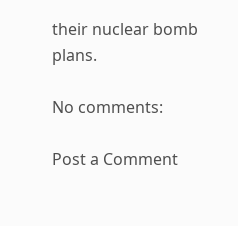their nuclear bomb plans.

No comments:

Post a Comment